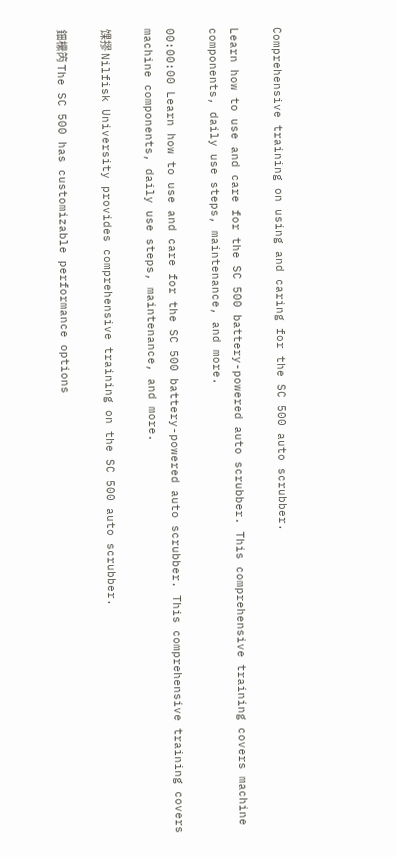Comprehensive training on using and caring for the SC 500 auto scrubber.

Learn how to use and care for the SC 500 battery-powered auto scrubber. This comprehensive training covers machine components, daily use steps, maintenance, and more.

00:00:00 Learn how to use and care for the SC 500 battery-powered auto scrubber. This comprehensive training covers machine components, daily use steps, maintenance, and more.

馃摎 Nilfisk University provides comprehensive training on the SC 500 auto scrubber.

鈿欙笍 The SC 500 has customizable performance options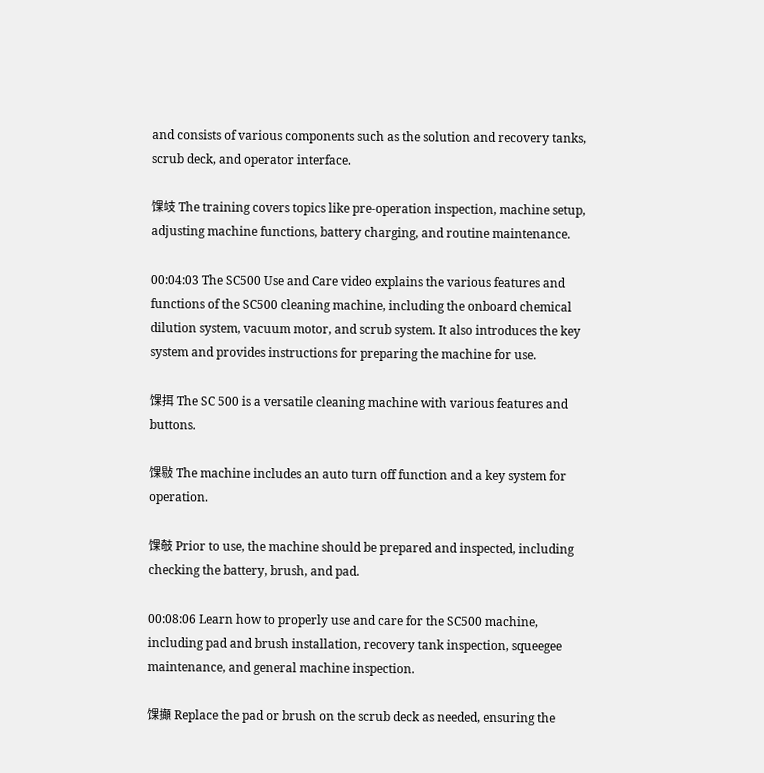and consists of various components such as the solution and recovery tanks, scrub deck, and operator interface.

馃攱 The training covers topics like pre-operation inspection, machine setup, adjusting machine functions, battery charging, and routine maintenance.

00:04:03 The SC500 Use and Care video explains the various features and functions of the SC500 cleaning machine, including the onboard chemical dilution system, vacuum motor, and scrub system. It also introduces the key system and provides instructions for preparing the machine for use.

馃挕 The SC 500 is a versatile cleaning machine with various features and buttons.

馃敡 The machine includes an auto turn off function and a key system for operation.

馃攲 Prior to use, the machine should be prepared and inspected, including checking the battery, brush, and pad.

00:08:06 Learn how to properly use and care for the SC500 machine, including pad and brush installation, recovery tank inspection, squeegee maintenance, and general machine inspection.

馃攧 Replace the pad or brush on the scrub deck as needed, ensuring the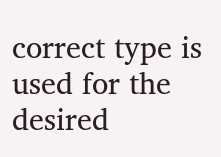correct type is used for the desired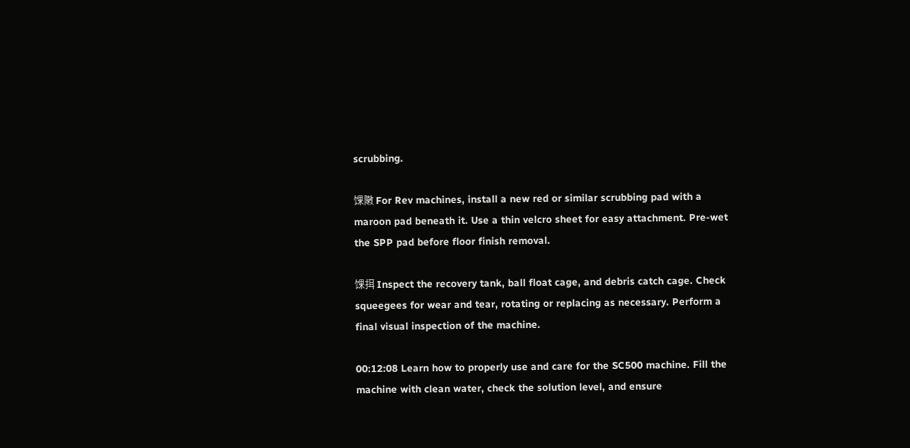scrubbing.

馃敶 For Rev machines, install a new red or similar scrubbing pad with a maroon pad beneath it. Use a thin velcro sheet for easy attachment. Pre-wet the SPP pad before floor finish removal.

馃挕 Inspect the recovery tank, ball float cage, and debris catch cage. Check squeegees for wear and tear, rotating or replacing as necessary. Perform a final visual inspection of the machine.

00:12:08 Learn how to properly use and care for the SC500 machine. Fill the machine with clean water, check the solution level, and ensure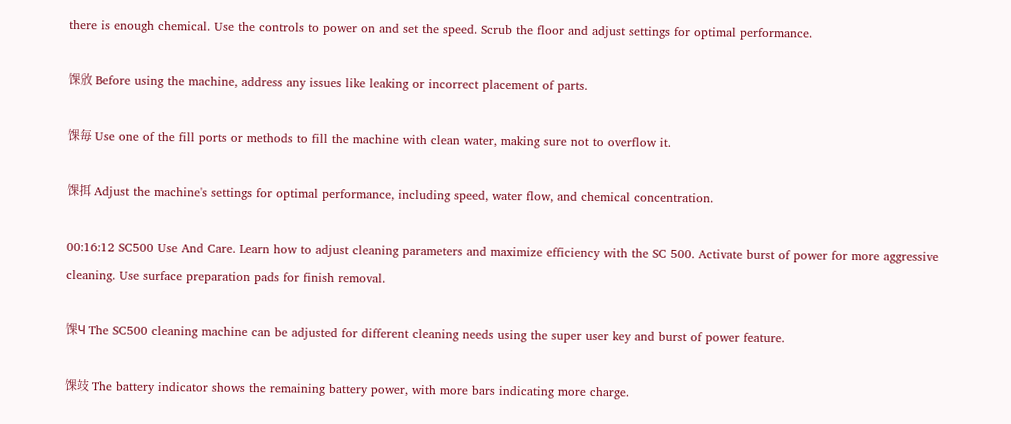there is enough chemical. Use the controls to power on and set the speed. Scrub the floor and adjust settings for optimal performance.

馃攽 Before using the machine, address any issues like leaking or incorrect placement of parts.

馃毎 Use one of the fill ports or methods to fill the machine with clean water, making sure not to overflow it.

馃挕 Adjust the machine's settings for optimal performance, including speed, water flow, and chemical concentration.

00:16:12 SC500 Use And Care. Learn how to adjust cleaning parameters and maximize efficiency with the SC 500. Activate burst of power for more aggressive cleaning. Use surface preparation pads for finish removal.

馃Ч The SC500 cleaning machine can be adjusted for different cleaning needs using the super user key and burst of power feature.

馃攱 The battery indicator shows the remaining battery power, with more bars indicating more charge.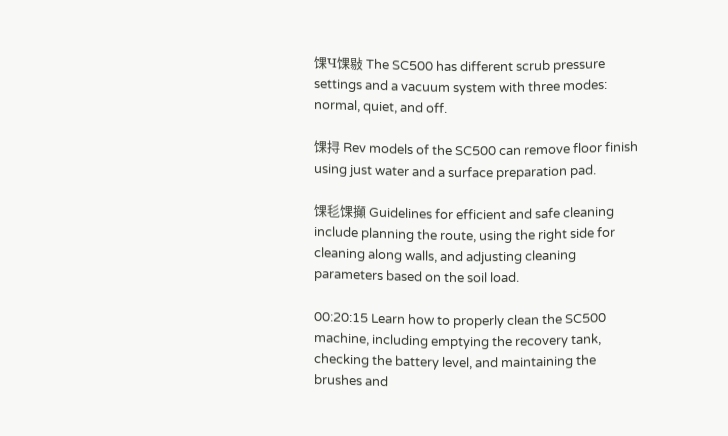馃Ч馃敡 The SC500 has different scrub pressure settings and a vacuum system with three modes: normal, quiet, and off.

馃挦 Rev models of the SC500 can remove floor finish using just water and a surface preparation pad.

馃毝馃攧 Guidelines for efficient and safe cleaning include planning the route, using the right side for cleaning along walls, and adjusting cleaning parameters based on the soil load.

00:20:15 Learn how to properly clean the SC500 machine, including emptying the recovery tank, checking the battery level, and maintaining the brushes and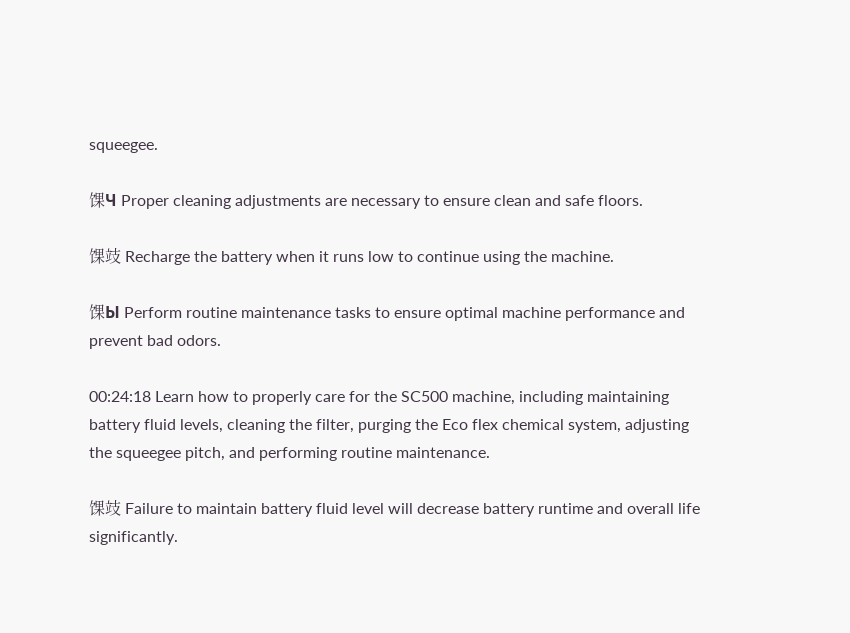squeegee.

馃Ч Proper cleaning adjustments are necessary to ensure clean and safe floors.

馃攱 Recharge the battery when it runs low to continue using the machine.

馃Ы Perform routine maintenance tasks to ensure optimal machine performance and prevent bad odors.

00:24:18 Learn how to properly care for the SC500 machine, including maintaining battery fluid levels, cleaning the filter, purging the Eco flex chemical system, adjusting the squeegee pitch, and performing routine maintenance.

馃攱 Failure to maintain battery fluid level will decrease battery runtime and overall life significantly.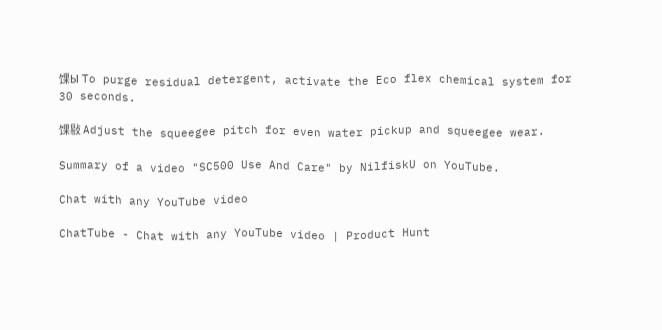馃Ы To purge residual detergent, activate the Eco flex chemical system for 30 seconds.

馃敡 Adjust the squeegee pitch for even water pickup and squeegee wear.

Summary of a video "SC500 Use And Care" by NilfiskU on YouTube.

Chat with any YouTube video

ChatTube - Chat with any YouTube video | Product Hunt